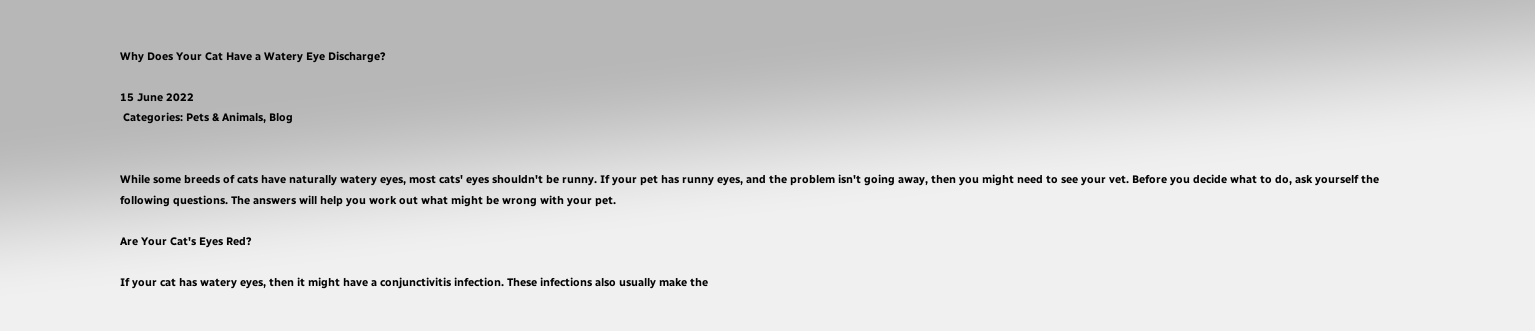Why Does Your Cat Have a Watery Eye Discharge?

15 June 2022
 Categories: Pets & Animals, Blog


While some breeds of cats have naturally watery eyes, most cats' eyes shouldn't be runny. If your pet has runny eyes, and the problem isn't going away, then you might need to see your vet. Before you decide what to do, ask yourself the following questions. The answers will help you work out what might be wrong with your pet.

Are Your Cat's Eyes Red?

If your cat has watery eyes, then it might have a conjunctivitis infection. These infections also usually make the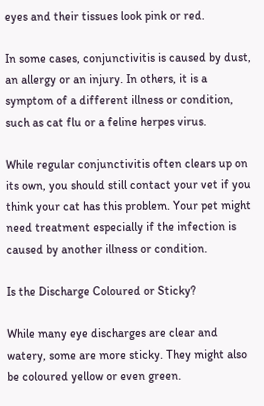eyes and their tissues look pink or red.

In some cases, conjunctivitis is caused by dust, an allergy or an injury. In others, it is a symptom of a different illness or condition, such as cat flu or a feline herpes virus.

While regular conjunctivitis often clears up on its own, you should still contact your vet if you think your cat has this problem. Your pet might need treatment especially if the infection is caused by another illness or condition.

Is the Discharge Coloured or Sticky?

While many eye discharges are clear and watery, some are more sticky. They might also be coloured yellow or even green.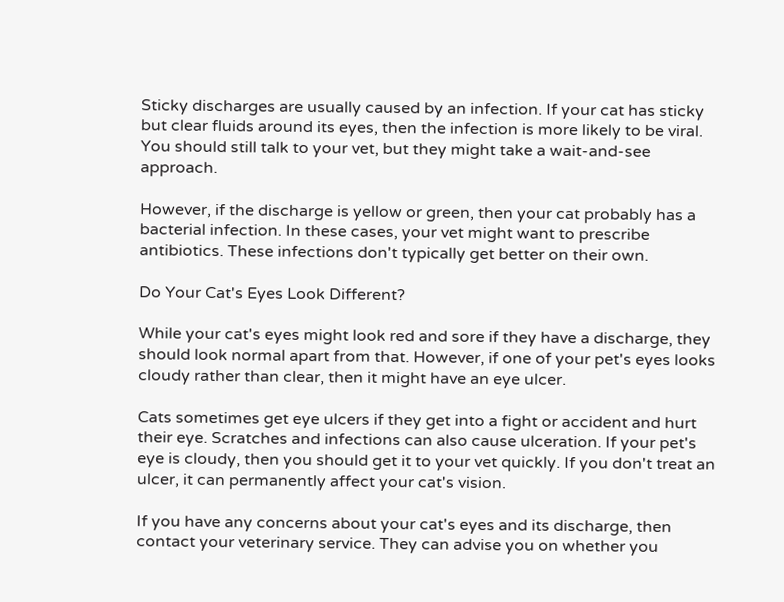Sticky discharges are usually caused by an infection. If your cat has sticky but clear fluids around its eyes, then the infection is more likely to be viral. You should still talk to your vet, but they might take a wait-and-see approach.

However, if the discharge is yellow or green, then your cat probably has a bacterial infection. In these cases, your vet might want to prescribe antibiotics. These infections don't typically get better on their own.

Do Your Cat's Eyes Look Different?

While your cat's eyes might look red and sore if they have a discharge, they should look normal apart from that. However, if one of your pet's eyes looks cloudy rather than clear, then it might have an eye ulcer.

Cats sometimes get eye ulcers if they get into a fight or accident and hurt their eye. Scratches and infections can also cause ulceration. If your pet's eye is cloudy, then you should get it to your vet quickly. If you don't treat an ulcer, it can permanently affect your cat's vision.

If you have any concerns about your cat's eyes and its discharge, then contact your veterinary service. They can advise you on whether you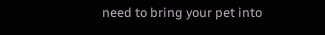need to bring your pet into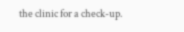the clinic for a check-up.